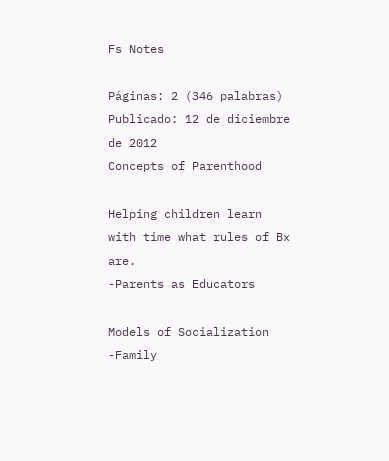Fs Notes

Páginas: 2 (346 palabras) Publicado: 12 de diciembre de 2012
Concepts of Parenthood

Helping children learn with time what rules of Bx are.
-Parents as Educators

Models of Socialization
-Family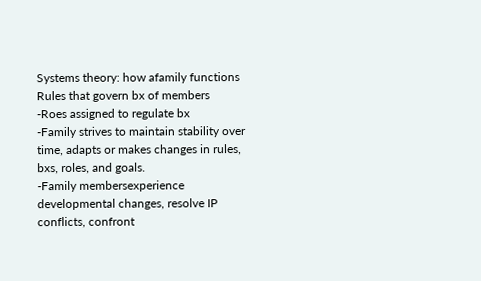Systems theory: how afamily functions
Rules that govern bx of members
-Roes assigned to regulate bx
-Family strives to maintain stability over time, adapts or makes changes in rules, bxs, roles, and goals.
-Family membersexperience developmental changes, resolve IP conflicts, confront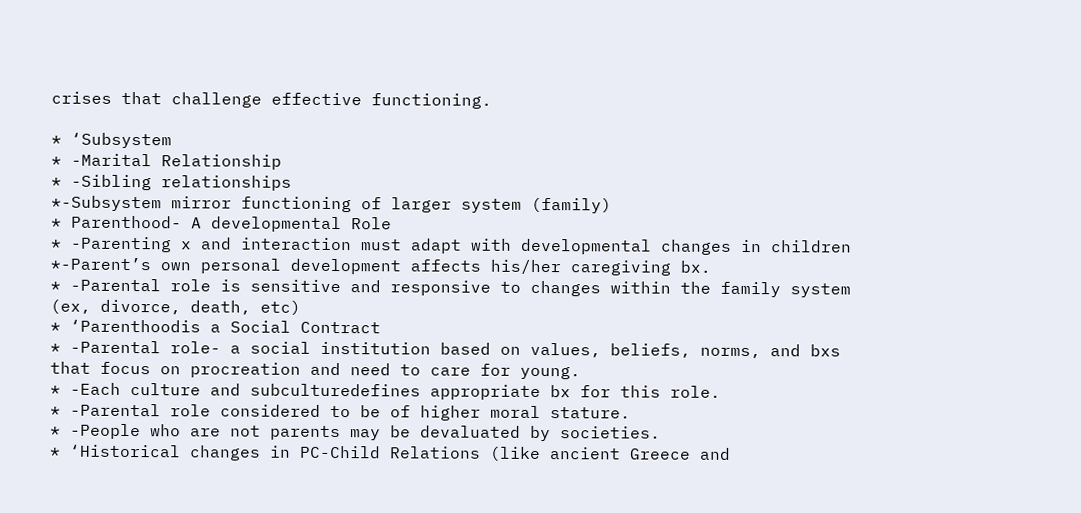crises that challenge effective functioning.

* ‘Subsystem
* -Marital Relationship
* -Sibling relationships
*-Subsystem mirror functioning of larger system (family)
* Parenthood- A developmental Role
* -Parenting x and interaction must adapt with developmental changes in children
*-Parent’s own personal development affects his/her caregiving bx.
* -Parental role is sensitive and responsive to changes within the family system (ex, divorce, death, etc)
* ‘Parenthoodis a Social Contract
* -Parental role- a social institution based on values, beliefs, norms, and bxs that focus on procreation and need to care for young.
* -Each culture and subculturedefines appropriate bx for this role.
* -Parental role considered to be of higher moral stature.
* -People who are not parents may be devaluated by societies.
* ‘Historical changes in PC-Child Relations (like ancient Greece and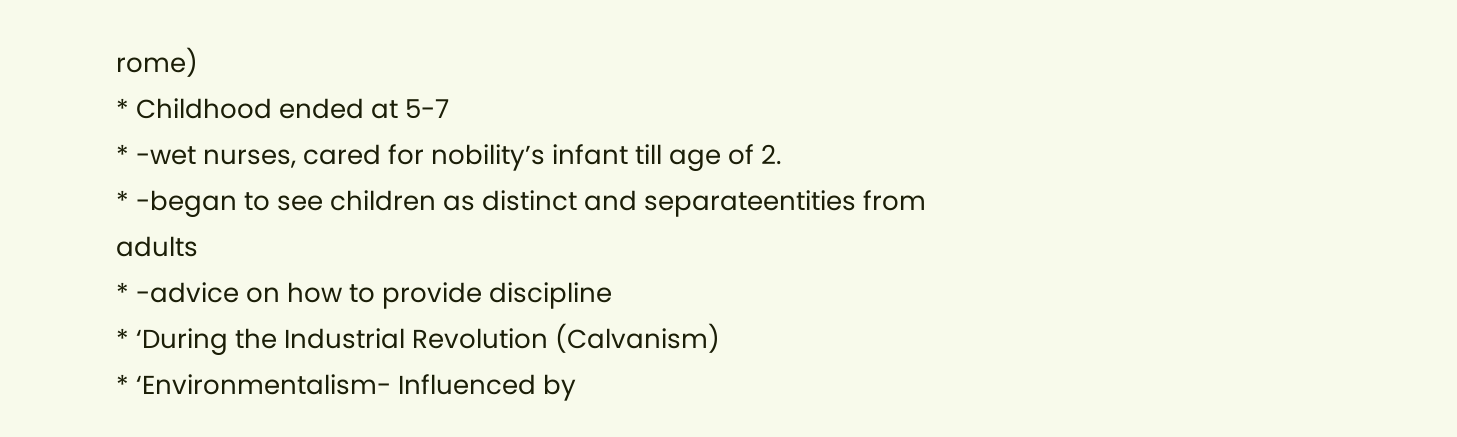rome)
* Childhood ended at 5-7
* -wet nurses, cared for nobility’s infant till age of 2.
* -began to see children as distinct and separateentities from adults
* -advice on how to provide discipline
* ‘During the Industrial Revolution (Calvanism)
* ‘Environmentalism- Influenced by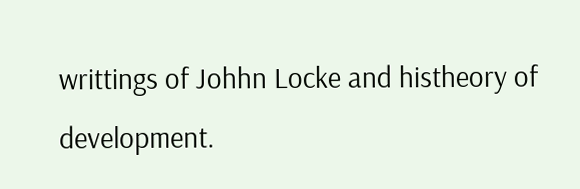writtings of Johhn Locke and histheory of development.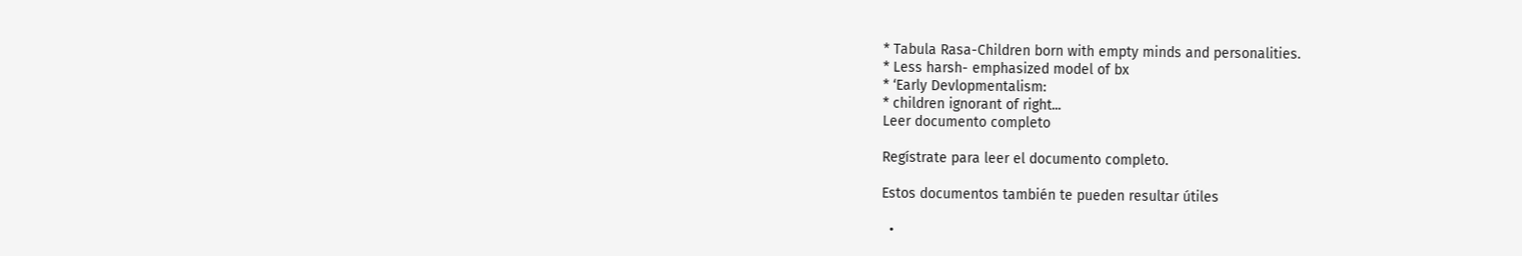* Tabula Rasa-Children born with empty minds and personalities.
* Less harsh- emphasized model of bx
* ‘Early Devlopmentalism:
* children ignorant of right...
Leer documento completo

Regístrate para leer el documento completo.

Estos documentos también te pueden resultar útiles

  •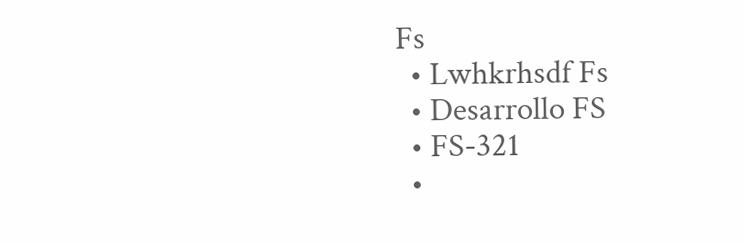Fs
  • Lwhkrhsdf Fs
  • Desarrollo FS
  • FS-321
  •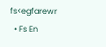fs<egfarewr
  • Fs En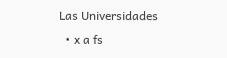Las Universidades
  • x a fs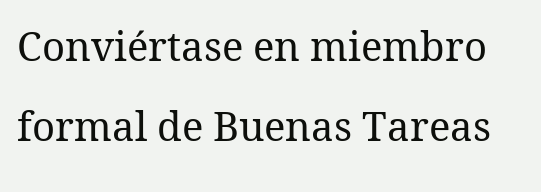Conviértase en miembro formal de Buenas Tareas